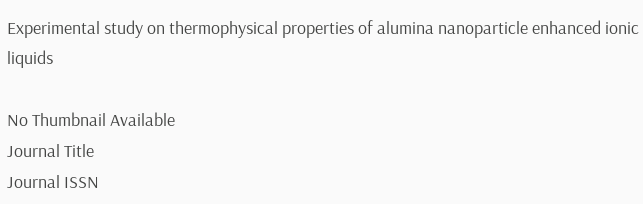Experimental study on thermophysical properties of alumina nanoparticle enhanced ionic liquids

No Thumbnail Available
Journal Title
Journal ISSN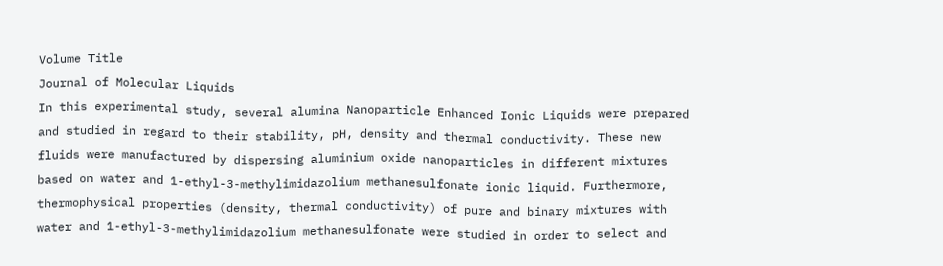Volume Title
Journal of Molecular Liquids
In this experimental study, several alumina Nanoparticle Enhanced Ionic Liquids were prepared and studied in regard to their stability, pH, density and thermal conductivity. These new fluids were manufactured by dispersing aluminium oxide nanoparticles in different mixtures based on water and 1-ethyl-3-methylimidazolium methanesulfonate ionic liquid. Furthermore, thermophysical properties (density, thermal conductivity) of pure and binary mixtures with water and 1-ethyl-3-methylimidazolium methanesulfonate were studied in order to select and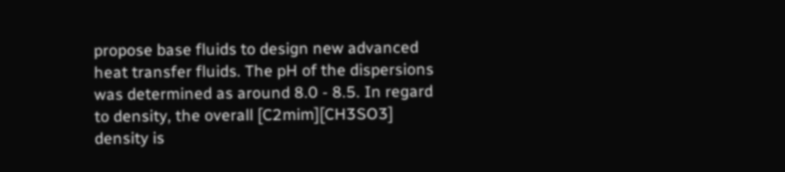propose base fluids to design new advanced heat transfer fluids. The pH of the dispersions was determined as around 8.0 - 8.5. In regard to density, the overall [C2mim][CH3SO3] density is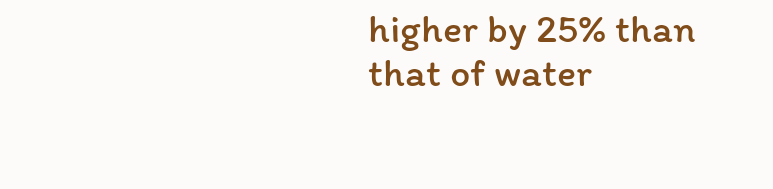higher by 25% than that of water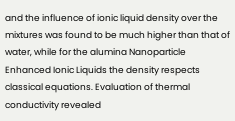and the influence of ionic liquid density over the mixtures was found to be much higher than that of water, while for the alumina Nanoparticle Enhanced Ionic Liquids the density respects classical equations. Evaluation of thermal conductivity revealed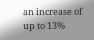an increase of up to 13%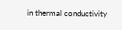in thermal conductivity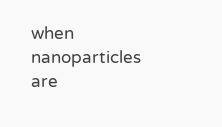when nanoparticles are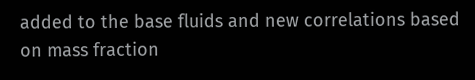added to the base fluids and new correlations based on mass fraction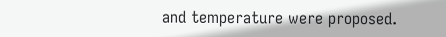and temperature were proposed.